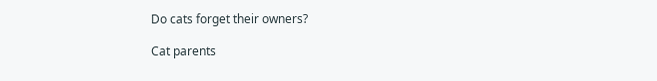Do cats forget their owners?

Cat parents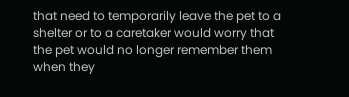that need to temporarily leave the pet to a shelter or to a caretaker would worry that the pet would no longer remember them when they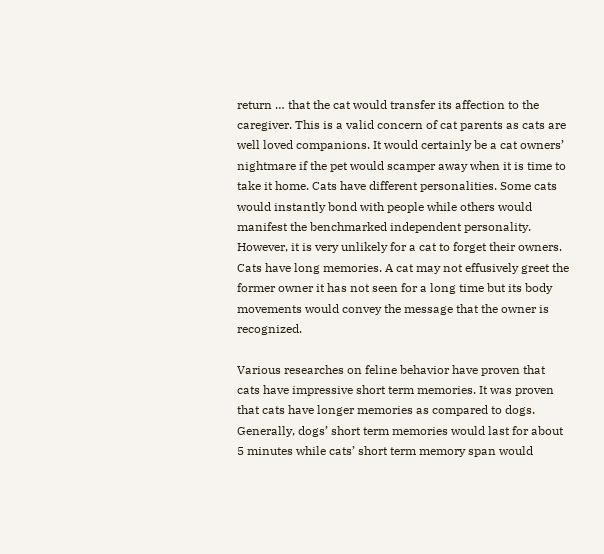return … that the cat would transfer its affection to the caregiver. This is a valid concern of cat parents as cats are well loved companions. It would certainly be a cat owners’ nightmare if the pet would scamper away when it is time to take it home. Cats have different personalities. Some cats would instantly bond with people while others would manifest the benchmarked independent personality. However, it is very unlikely for a cat to forget their owners. Cats have long memories. A cat may not effusively greet the former owner it has not seen for a long time but its body movements would convey the message that the owner is recognized.

Various researches on feline behavior have proven that cats have impressive short term memories. It was proven that cats have longer memories as compared to dogs. Generally, dogs’ short term memories would last for about 5 minutes while cats’ short term memory span would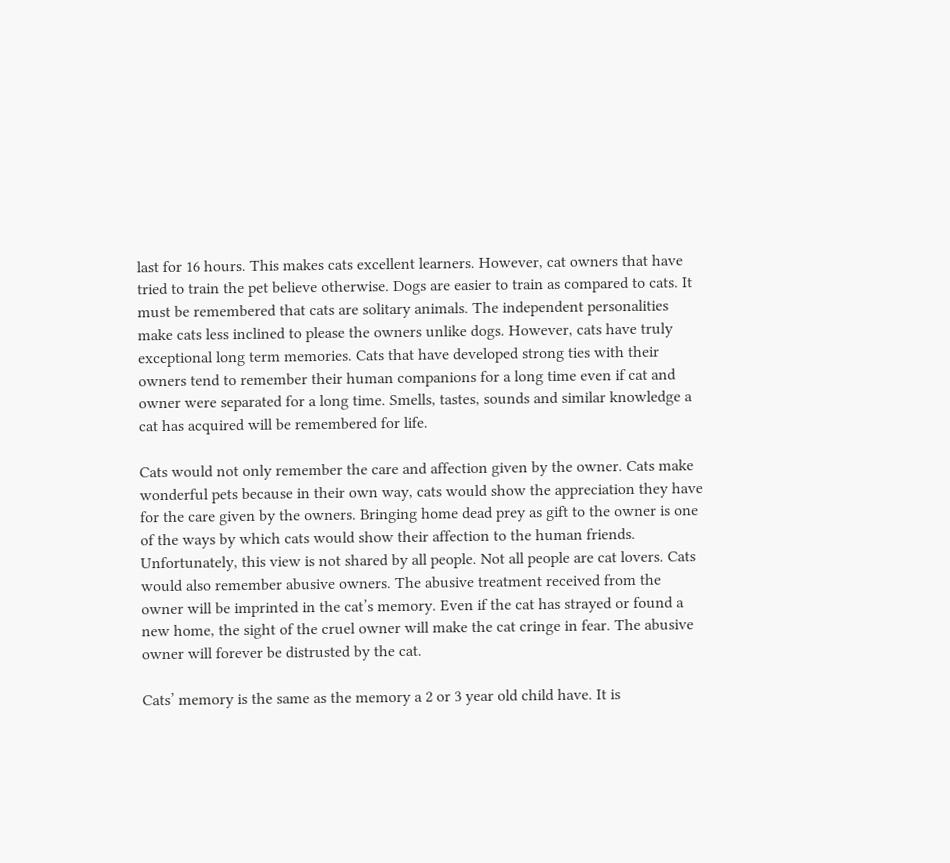last for 16 hours. This makes cats excellent learners. However, cat owners that have tried to train the pet believe otherwise. Dogs are easier to train as compared to cats. It must be remembered that cats are solitary animals. The independent personalities make cats less inclined to please the owners unlike dogs. However, cats have truly exceptional long term memories. Cats that have developed strong ties with their owners tend to remember their human companions for a long time even if cat and owner were separated for a long time. Smells, tastes, sounds and similar knowledge a cat has acquired will be remembered for life.

Cats would not only remember the care and affection given by the owner. Cats make wonderful pets because in their own way, cats would show the appreciation they have for the care given by the owners. Bringing home dead prey as gift to the owner is one of the ways by which cats would show their affection to the human friends. Unfortunately, this view is not shared by all people. Not all people are cat lovers. Cats would also remember abusive owners. The abusive treatment received from the owner will be imprinted in the cat’s memory. Even if the cat has strayed or found a new home, the sight of the cruel owner will make the cat cringe in fear. The abusive owner will forever be distrusted by the cat.

Cats’ memory is the same as the memory a 2 or 3 year old child have. It is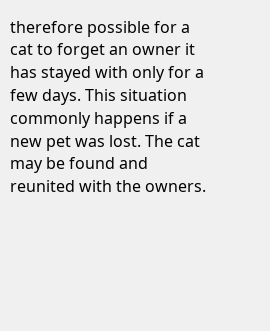therefore possible for a cat to forget an owner it has stayed with only for a few days. This situation commonly happens if a new pet was lost. The cat may be found and reunited with the owners.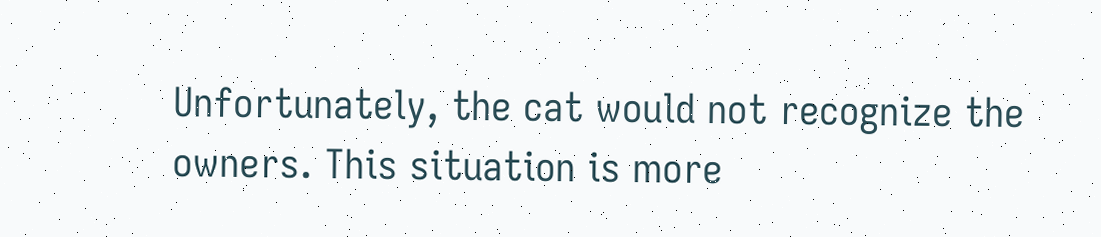Unfortunately, the cat would not recognize the owners. This situation is more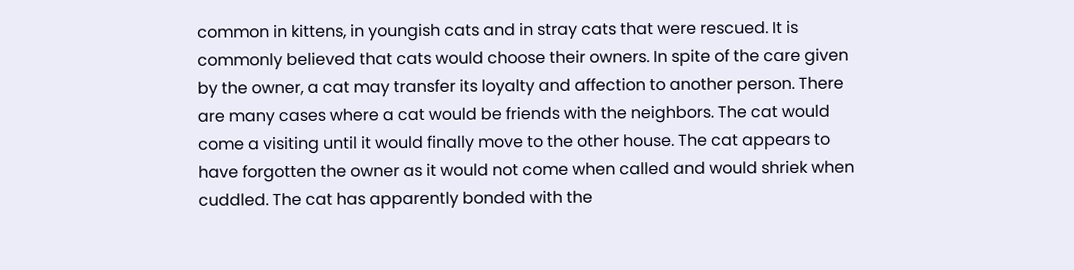common in kittens, in youngish cats and in stray cats that were rescued. It is commonly believed that cats would choose their owners. In spite of the care given by the owner, a cat may transfer its loyalty and affection to another person. There are many cases where a cat would be friends with the neighbors. The cat would come a visiting until it would finally move to the other house. The cat appears to have forgotten the owner as it would not come when called and would shriek when cuddled. The cat has apparently bonded with the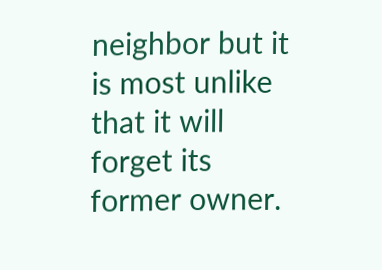neighbor but it is most unlike that it will forget its former owner.